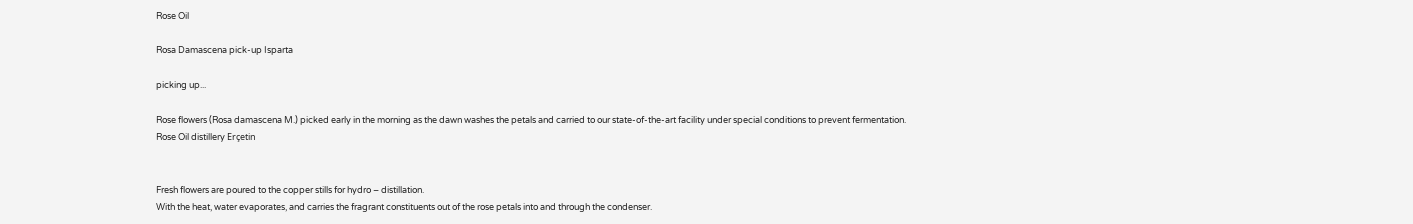Rose Oil

Rosa Damascena pick-up Isparta

picking up...

Rose flowers (Rosa damascena M.) picked early in the morning as the dawn washes the petals and carried to our state-of-the-art facility under special conditions to prevent fermentation.
Rose Oil distillery Erçetin


Fresh flowers are poured to the copper stills for hydro – distillation.
With the heat, water evaporates, and carries the fragrant constituents out of the rose petals into and through the condenser.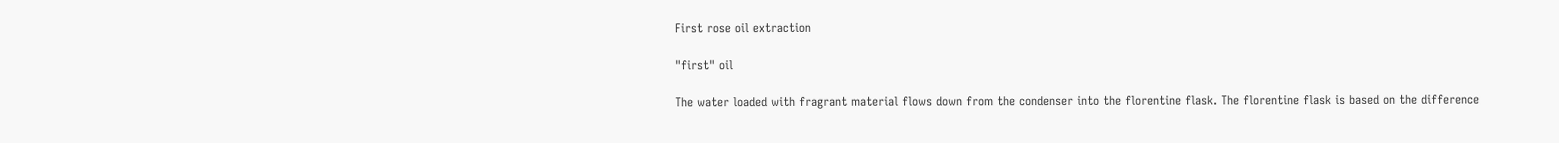First rose oil extraction

"first" oil

The water loaded with fragrant material flows down from the condenser into the florentine flask. The florentine flask is based on the difference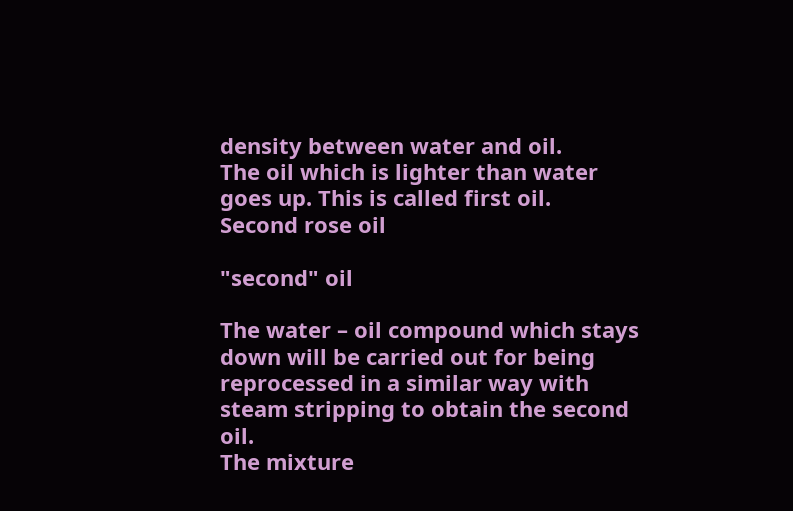density between water and oil.
The oil which is lighter than water goes up. This is called first oil.
Second rose oil

"second" oil

The water – oil compound which stays down will be carried out for being reprocessed in a similar way with steam stripping to obtain the second oil.
The mixture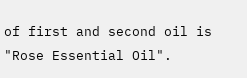of first and second oil is "Rose Essential Oil".